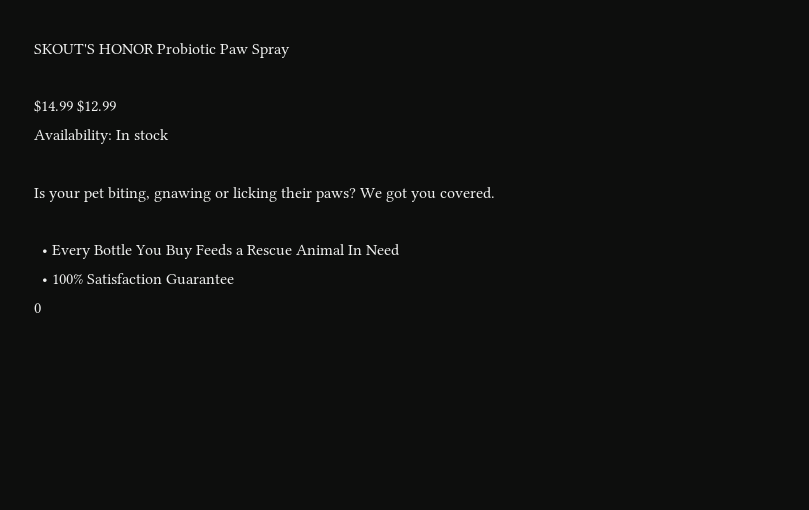SKOUT'S HONOR Probiotic Paw Spray

$14.99 $12.99
Availability: In stock

Is your pet biting, gnawing or licking their paws? We got you covered.

  • Every Bottle You Buy Feeds a Rescue Animal In Need
  • 100% Satisfaction Guarantee
0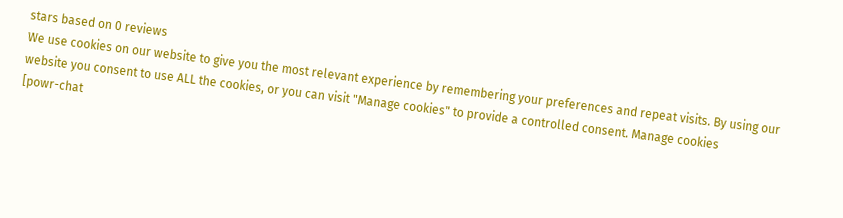stars based on 0 reviews
We use cookies on our website to give you the most relevant experience by remembering your preferences and repeat visits. By using our website you consent to use ALL the cookies, or you can visit "Manage cookies" to provide a controlled consent. Manage cookies
[powr-chat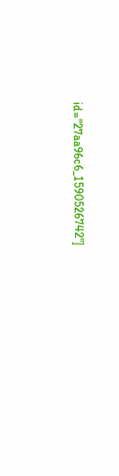id="27aa96c6_1590526742"]